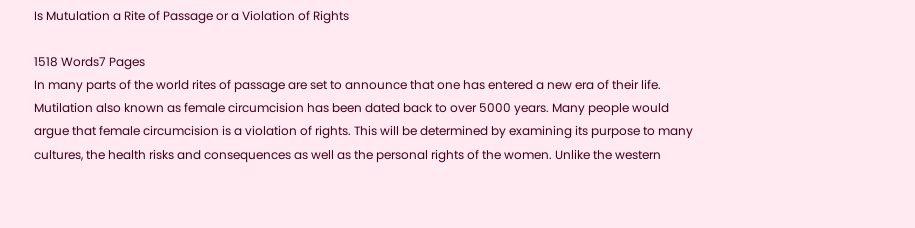Is Mutulation a Rite of Passage or a Violation of Rights

1518 Words7 Pages
In many parts of the world rites of passage are set to announce that one has entered a new era of their life. Mutilation also known as female circumcision has been dated back to over 5000 years. Many people would argue that female circumcision is a violation of rights. This will be determined by examining its purpose to many cultures, the health risks and consequences as well as the personal rights of the women. Unlike the western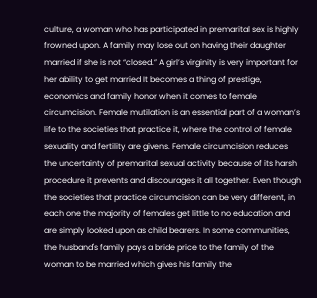culture, a woman who has participated in premarital sex is highly frowned upon. A family may lose out on having their daughter married if she is not “closed.” A girl’s virginity is very important for her ability to get married It becomes a thing of prestige, economics and family honor when it comes to female circumcision. Female mutilation is an essential part of a woman’s life to the societies that practice it, where the control of female sexuality and fertility are givens. Female circumcision reduces the uncertainty of premarital sexual activity because of its harsh procedure it prevents and discourages it all together. Even though the societies that practice circumcision can be very different, in each one the majority of females get little to no education and are simply looked upon as child bearers. In some communities, the husband's family pays a bride price to the family of the woman to be married which gives his family the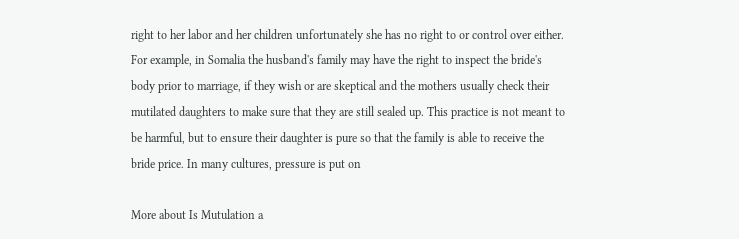right to her labor and her children unfortunately she has no right to or control over either. For example, in Somalia the husband's family may have the right to inspect the bride's body prior to marriage, if they wish or are skeptical and the mothers usually check their mutilated daughters to make sure that they are still sealed up. This practice is not meant to be harmful, but to ensure their daughter is pure so that the family is able to receive the bride price. In many cultures, pressure is put on

More about Is Mutulation a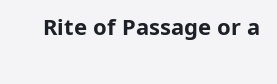Rite of Passage or a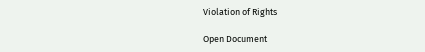Violation of Rights

Open Document